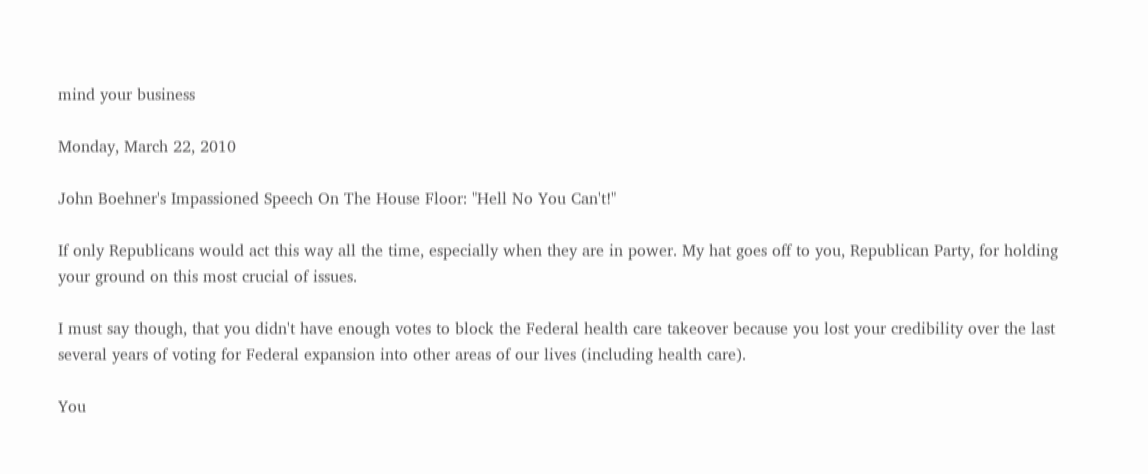mind your business

Monday, March 22, 2010

John Boehner's Impassioned Speech On The House Floor: "Hell No You Can't!"

If only Republicans would act this way all the time, especially when they are in power. My hat goes off to you, Republican Party, for holding your ground on this most crucial of issues.

I must say though, that you didn't have enough votes to block the Federal health care takeover because you lost your credibility over the last several years of voting for Federal expansion into other areas of our lives (including health care).

You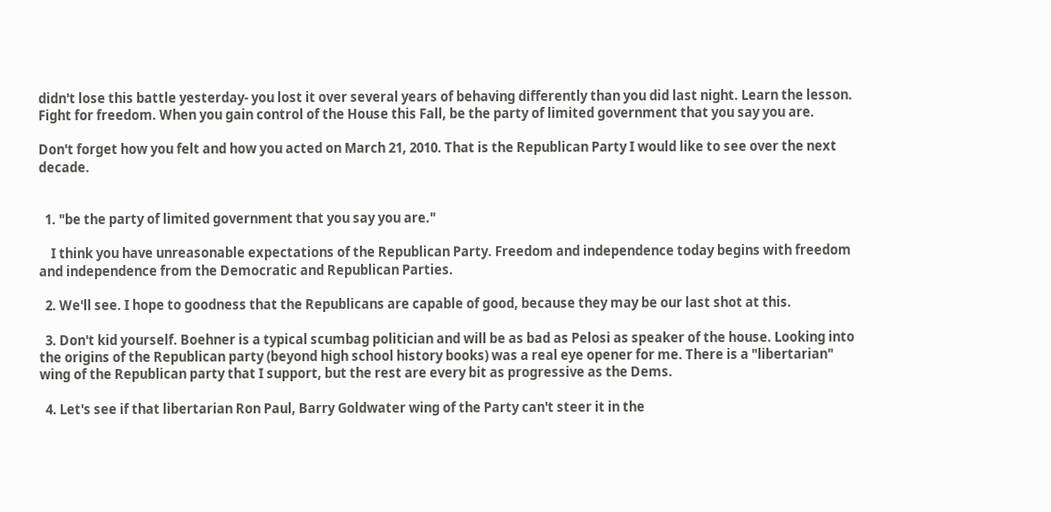didn't lose this battle yesterday- you lost it over several years of behaving differently than you did last night. Learn the lesson. Fight for freedom. When you gain control of the House this Fall, be the party of limited government that you say you are.

Don't forget how you felt and how you acted on March 21, 2010. That is the Republican Party I would like to see over the next decade.


  1. "be the party of limited government that you say you are."

    I think you have unreasonable expectations of the Republican Party. Freedom and independence today begins with freedom and independence from the Democratic and Republican Parties.

  2. We'll see. I hope to goodness that the Republicans are capable of good, because they may be our last shot at this.

  3. Don't kid yourself. Boehner is a typical scumbag politician and will be as bad as Pelosi as speaker of the house. Looking into the origins of the Republican party (beyond high school history books) was a real eye opener for me. There is a "libertarian" wing of the Republican party that I support, but the rest are every bit as progressive as the Dems.

  4. Let's see if that libertarian Ron Paul, Barry Goldwater wing of the Party can't steer it in the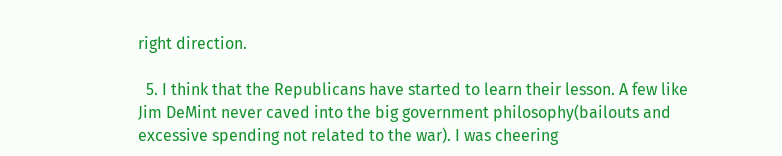right direction.

  5. I think that the Republicans have started to learn their lesson. A few like Jim DeMint never caved into the big government philosophy(bailouts and excessive spending not related to the war). I was cheering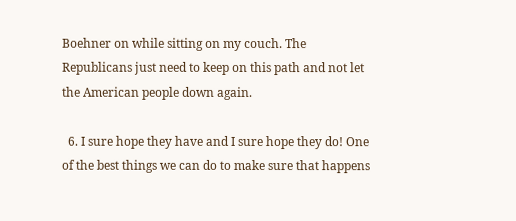Boehner on while sitting on my couch. The Republicans just need to keep on this path and not let the American people down again.

  6. I sure hope they have and I sure hope they do! One of the best things we can do to make sure that happens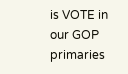is VOTE in our GOP primaries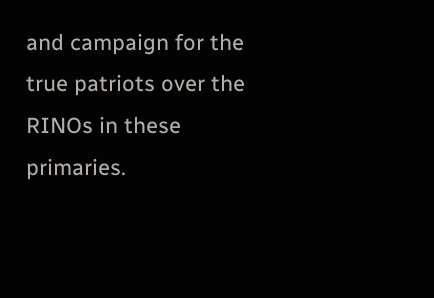and campaign for the true patriots over the RINOs in these primaries.